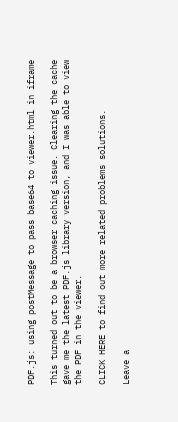PDF.js: using postMessage to pass base64 to viewer.html in iframe

This turned out to be a browser caching issue. Clearing the cache gave me the latest PDF.js library version, and I was able to view the PDF in the viewer.

CLICK HERE to find out more related problems solutions.

Leave a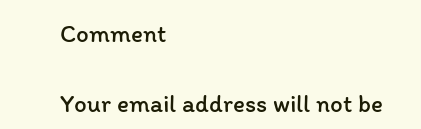Comment

Your email address will not be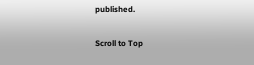published.

Scroll to Top